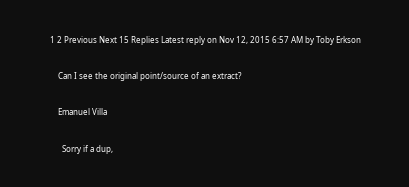1 2 Previous Next 15 Replies Latest reply on Nov 12, 2015 6:57 AM by Toby Erkson

    Can I see the original point/source of an extract?

    Emanuel Villa

      Sorry if a dup,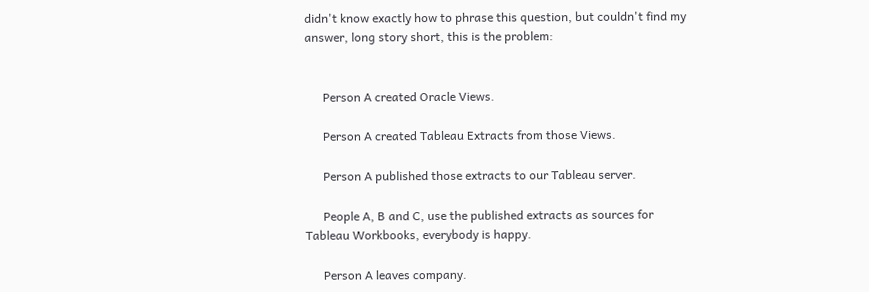didn't know exactly how to phrase this question, but couldn't find my answer, long story short, this is the problem:


      Person A created Oracle Views.

      Person A created Tableau Extracts from those Views.

      Person A published those extracts to our Tableau server.

      People A, B and C, use the published extracts as sources for Tableau Workbooks, everybody is happy.

      Person A leaves company.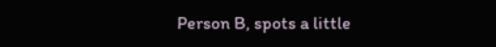Person B, spots a little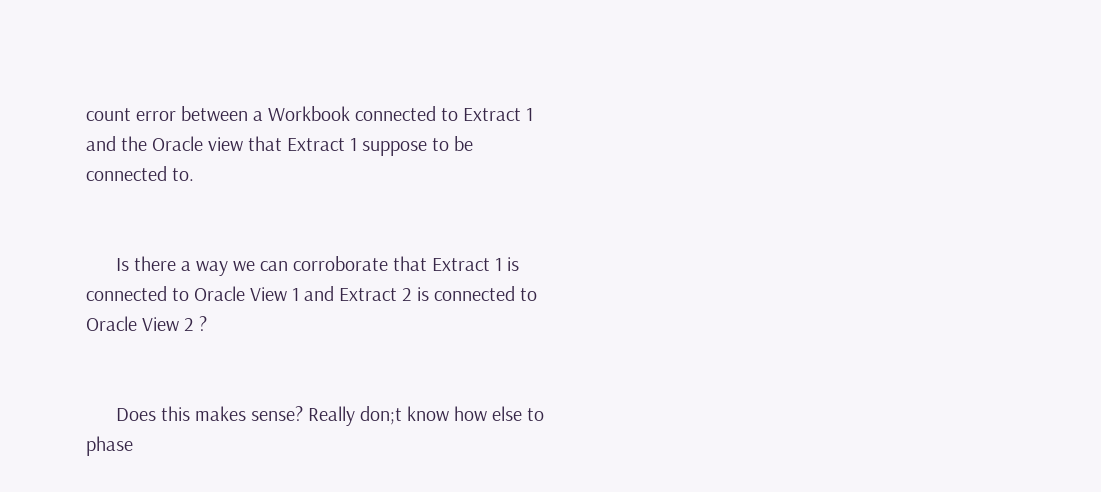count error between a Workbook connected to Extract 1 and the Oracle view that Extract 1 suppose to be connected to.


      Is there a way we can corroborate that Extract 1 is connected to Oracle View 1 and Extract 2 is connected to Oracle View 2 ?


      Does this makes sense? Really don;t know how else to phase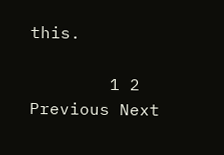this.

        1 2 Previous Next